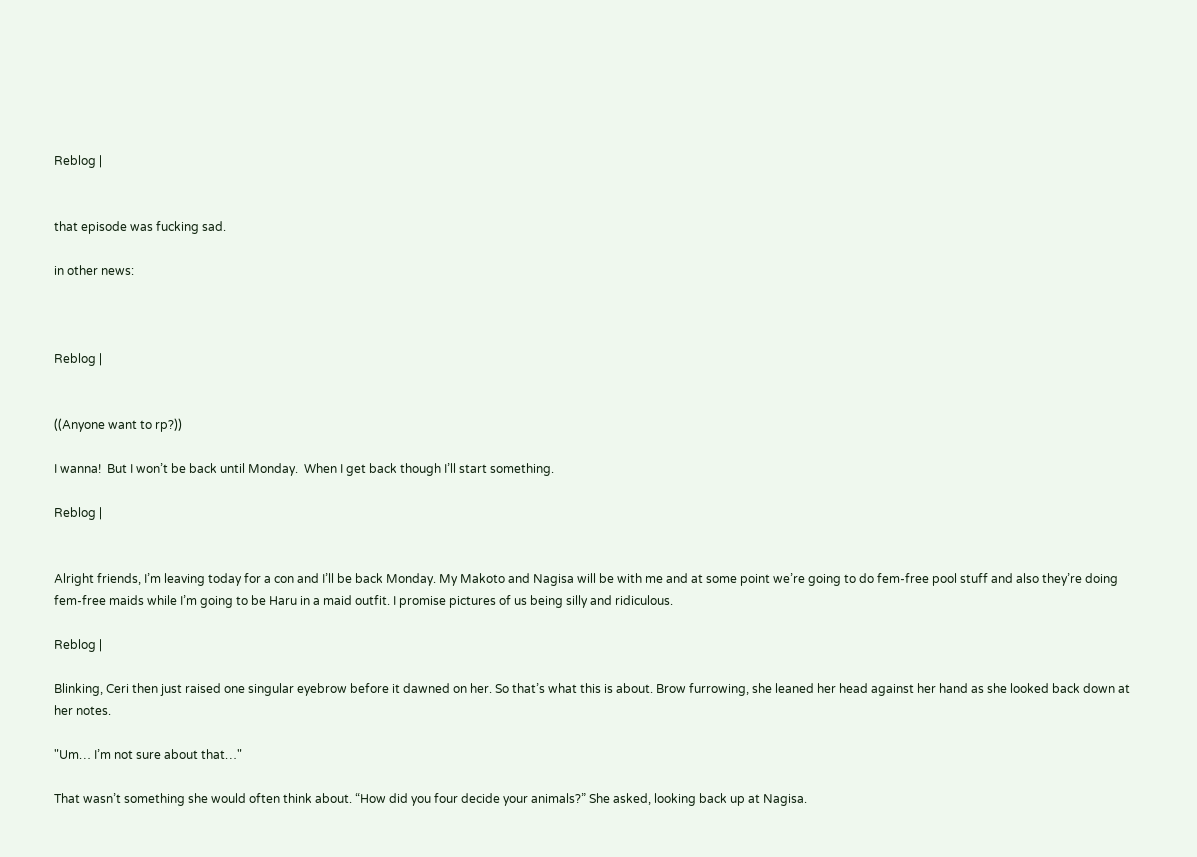Reblog |


that episode was fucking sad.

in other news:



Reblog |


((Anyone want to rp?))

I wanna!  But I won’t be back until Monday.  When I get back though I’ll start something.

Reblog |


Alright friends, I’m leaving today for a con and I’ll be back Monday. My Makoto and Nagisa will be with me and at some point we’re going to do fem-free pool stuff and also they’re doing fem-free maids while I’m going to be Haru in a maid outfit. I promise pictures of us being silly and ridiculous.

Reblog |

Blinking, Ceri then just raised one singular eyebrow before it dawned on her. So that’s what this is about. Brow furrowing, she leaned her head against her hand as she looked back down at her notes.

"Um… I’m not sure about that…"

That wasn’t something she would often think about. “How did you four decide your animals?” She asked, looking back up at Nagisa.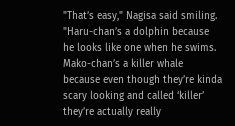"That’s easy," Nagisa said smiling.  "Haru-chan’s a dolphin because he looks like one when he swims.  Mako-chan’s a killer whale because even though they’re kinda scary looking and called ‘killer’ they’re actually really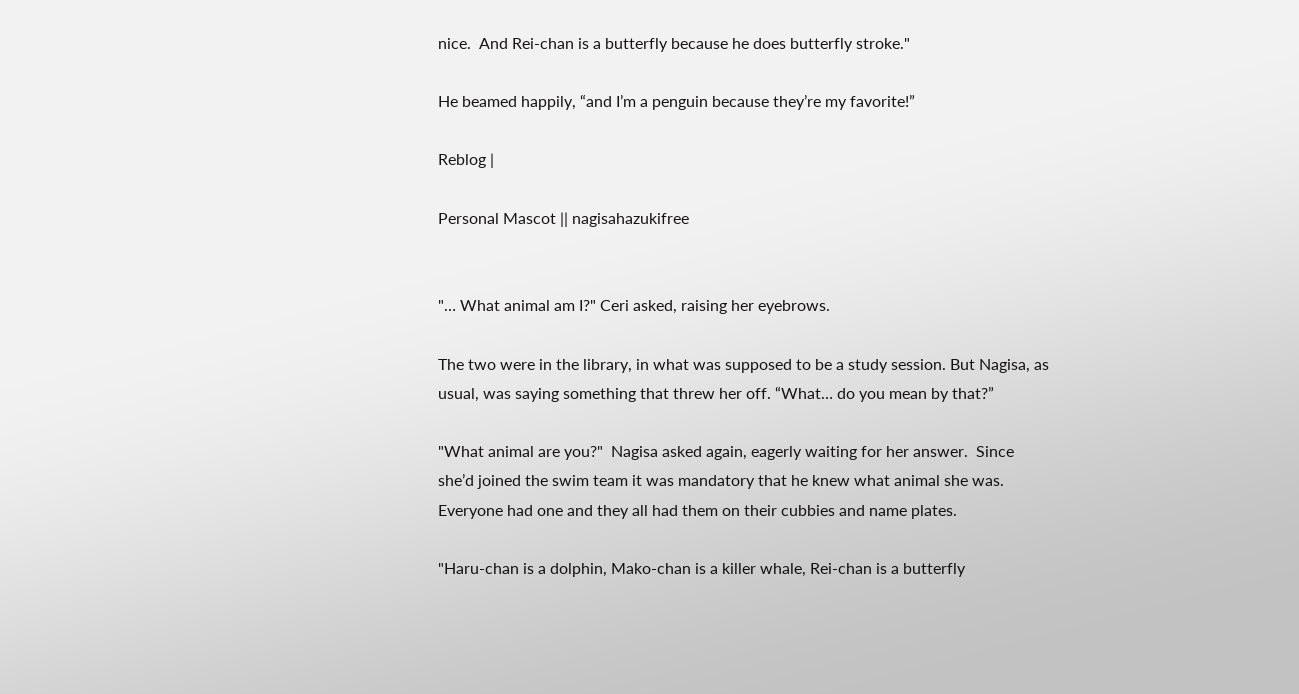nice.  And Rei-chan is a butterfly because he does butterfly stroke."

He beamed happily, “and I’m a penguin because they’re my favorite!”

Reblog |

Personal Mascot || nagisahazukifree


"… What animal am I?" Ceri asked, raising her eyebrows.

The two were in the library, in what was supposed to be a study session. But Nagisa, as usual, was saying something that threw her off. “What… do you mean by that?”

"What animal are you?"  Nagisa asked again, eagerly waiting for her answer.  Since she’d joined the swim team it was mandatory that he knew what animal she was.  Everyone had one and they all had them on their cubbies and name plates.

"Haru-chan is a dolphin, Mako-chan is a killer whale, Rei-chan is a butterfly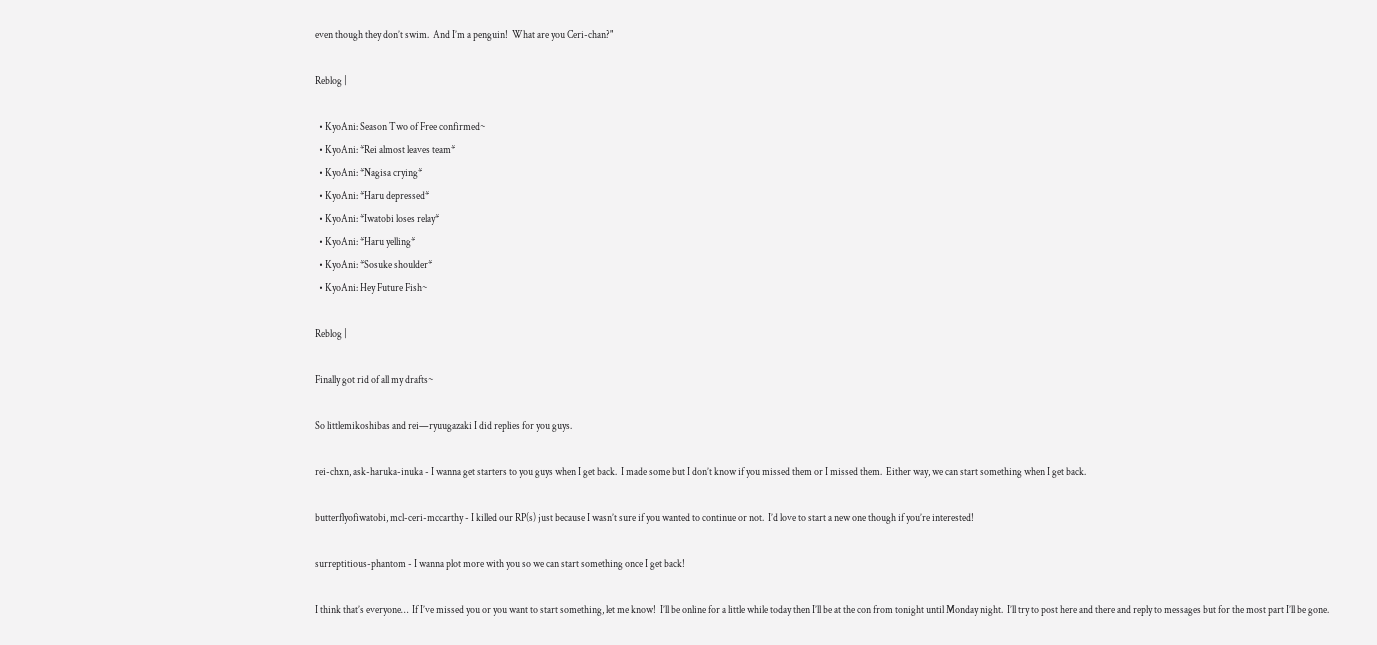even though they don’t swim.  And I’m a penguin!  What are you Ceri-chan?"

Reblog |

  • KyoAni: Season Two of Free confirmed~
  • KyoAni: *Rei almost leaves team*
  • KyoAni: *Nagisa crying*
  • KyoAni: *Haru depressed*
  • KyoAni: *Iwatobi loses relay*
  • KyoAni: *Haru yelling*
  • KyoAni: *Sosuke shoulder*
  • KyoAni: Hey Future Fish~

Reblog |

Finally got rid of all my drafts~

So littlemikoshibas and rei—ryuugazaki I did replies for you guys.

rei-chxn, ask-haruka-inuka - I wanna get starters to you guys when I get back.  I made some but I don’t know if you missed them or I missed them.  Either way, we can start something when I get back.

butterflyofiwatobi, mcl-ceri-mccarthy - I killed our RP(s) just because I wasn’t sure if you wanted to continue or not.  I’d love to start a new one though if you’re interested!

surreptitious-phantom - I wanna plot more with you so we can start something once I get back!

I think that’s everyone…  If I’ve missed you or you want to start something, let me know!  I’ll be online for a little while today then I’ll be at the con from tonight until Monday night.  I’ll try to post here and there and reply to messages but for the most part I’ll be gone.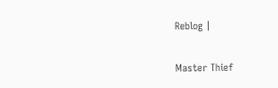Reblog |

Master Thief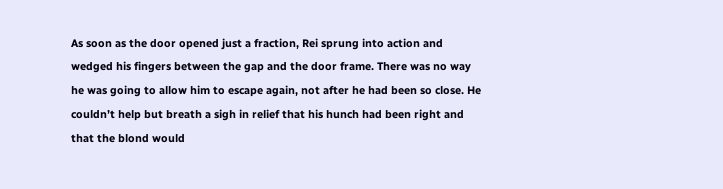As soon as the door opened just a fraction, Rei sprung into action and wedged his fingers between the gap and the door frame. There was no way he was going to allow him to escape again, not after he had been so close. He couldn’t help but breath a sigh in relief that his hunch had been right and that the blond would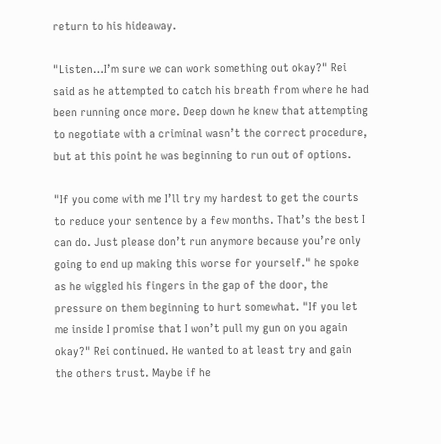return to his hideaway.

"Listen…I’m sure we can work something out okay?" Rei said as he attempted to catch his breath from where he had been running once more. Deep down he knew that attempting to negotiate with a criminal wasn’t the correct procedure, but at this point he was beginning to run out of options.

"If you come with me I’ll try my hardest to get the courts to reduce your sentence by a few months. That’s the best I can do. Just please don’t run anymore because you’re only going to end up making this worse for yourself." he spoke as he wiggled his fingers in the gap of the door, the pressure on them beginning to hurt somewhat. "If you let me inside I promise that I won’t pull my gun on you again okay?" Rei continued. He wanted to at least try and gain the others trust. Maybe if he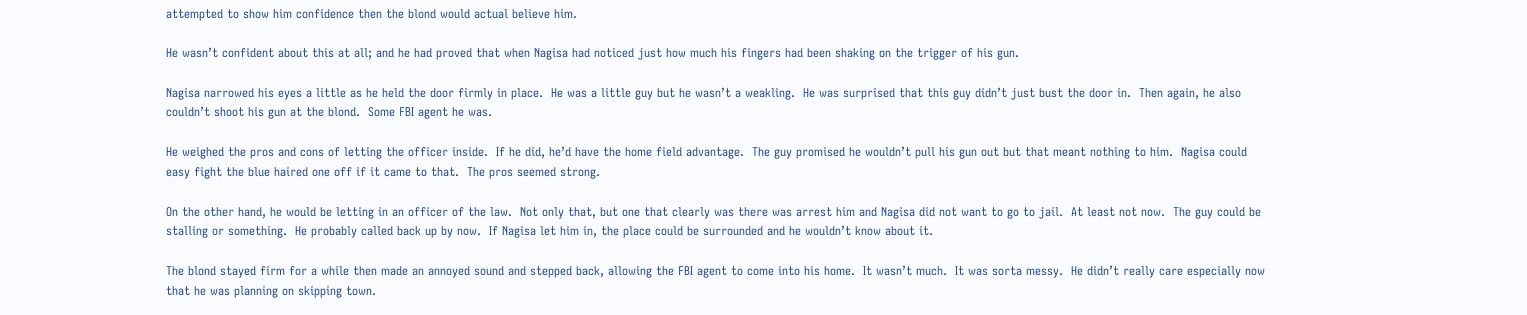attempted to show him confidence then the blond would actual believe him.

He wasn’t confident about this at all; and he had proved that when Nagisa had noticed just how much his fingers had been shaking on the trigger of his gun.

Nagisa narrowed his eyes a little as he held the door firmly in place.  He was a little guy but he wasn’t a weakling.  He was surprised that this guy didn’t just bust the door in.  Then again, he also couldn’t shoot his gun at the blond.  Some FBI agent he was.

He weighed the pros and cons of letting the officer inside.  If he did, he’d have the home field advantage.  The guy promised he wouldn’t pull his gun out but that meant nothing to him.  Nagisa could easy fight the blue haired one off if it came to that.  The pros seemed strong.

On the other hand, he would be letting in an officer of the law.  Not only that, but one that clearly was there was arrest him and Nagisa did not want to go to jail.  At least not now.  The guy could be stalling or something.  He probably called back up by now.  If Nagisa let him in, the place could be surrounded and he wouldn’t know about it.

The blond stayed firm for a while then made an annoyed sound and stepped back, allowing the FBI agent to come into his home.  It wasn’t much.  It was sorta messy.  He didn’t really care especially now that he was planning on skipping town.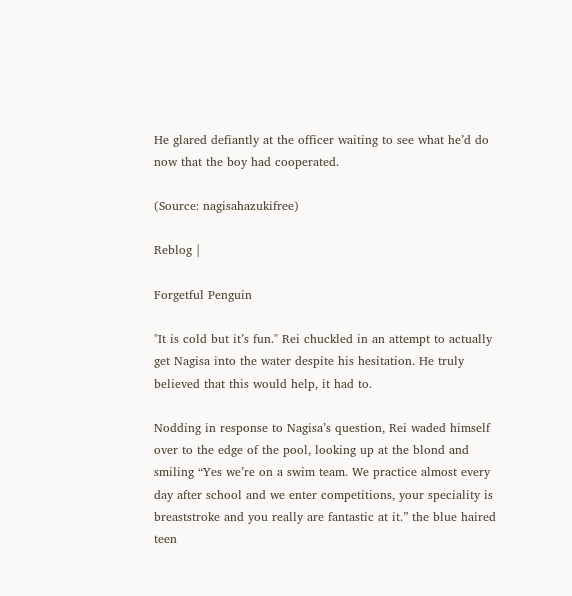He glared defiantly at the officer waiting to see what he’d do now that the boy had cooperated.

(Source: nagisahazukifree)

Reblog |

Forgetful Penguin

"It is cold but it’s fun." Rei chuckled in an attempt to actually get Nagisa into the water despite his hesitation. He truly believed that this would help, it had to.

Nodding in response to Nagisa’s question, Rei waded himself over to the edge of the pool, looking up at the blond and smiling “Yes we’re on a swim team. We practice almost every day after school and we enter competitions, your speciality is breaststroke and you really are fantastic at it.” the blue haired teen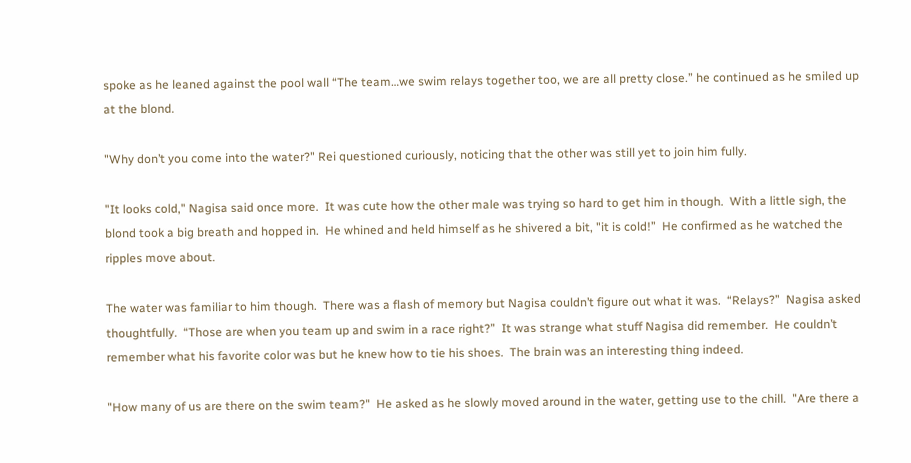spoke as he leaned against the pool wall “The team…we swim relays together too, we are all pretty close.” he continued as he smiled up at the blond.

"Why don’t you come into the water?" Rei questioned curiously, noticing that the other was still yet to join him fully.

"It looks cold," Nagisa said once more.  It was cute how the other male was trying so hard to get him in though.  With a little sigh, the blond took a big breath and hopped in.  He whined and held himself as he shivered a bit, "it is cold!”  He confirmed as he watched the ripples move about.

The water was familiar to him though.  There was a flash of memory but Nagisa couldn’t figure out what it was.  “Relays?”  Nagisa asked thoughtfully.  “Those are when you team up and swim in a race right?”  It was strange what stuff Nagisa did remember.  He couldn’t remember what his favorite color was but he knew how to tie his shoes.  The brain was an interesting thing indeed.

"How many of us are there on the swim team?"  He asked as he slowly moved around in the water, getting use to the chill.  "Are there a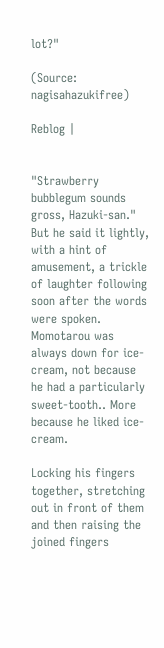lot?"

(Source: nagisahazukifree)

Reblog |


"Strawberry bubblegum sounds gross, Hazuki-san." But he said it lightly, with a hint of amusement, a trickle of laughter following soon after the words were spoken. Momotarou was always down for ice-cream, not because he had a particularly sweet-tooth.. More because he liked ice-cream.

Locking his fingers together, stretching out in front of them and then raising the joined fingers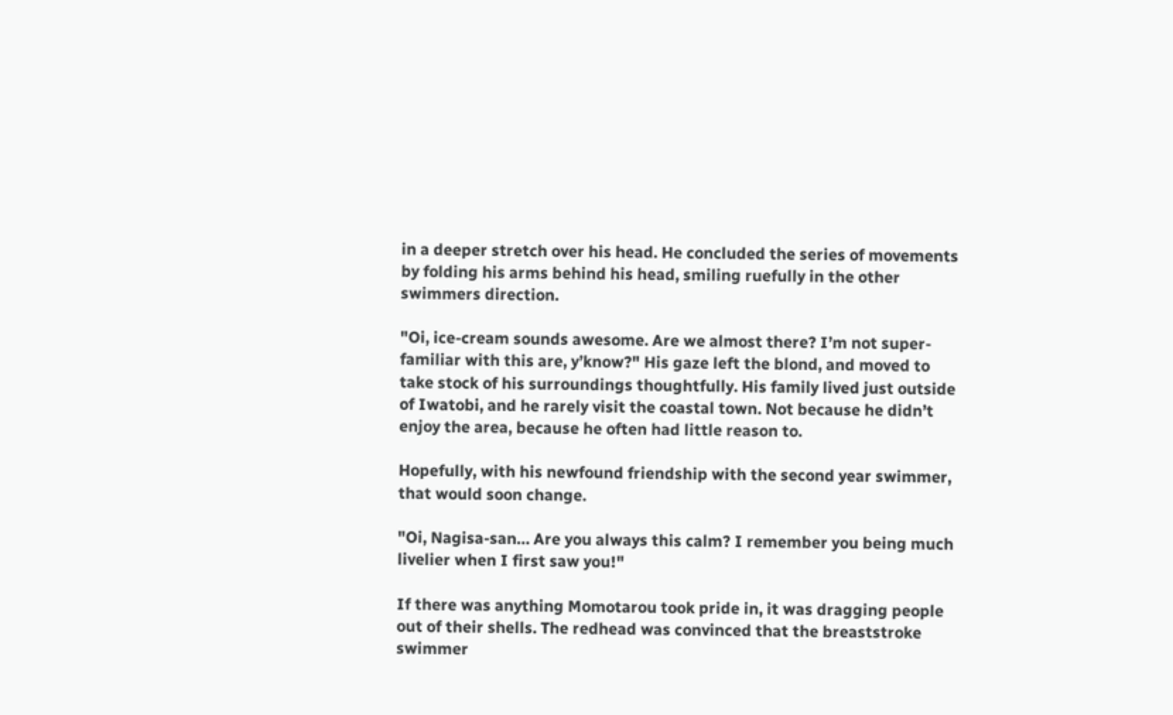in a deeper stretch over his head. He concluded the series of movements by folding his arms behind his head, smiling ruefully in the other swimmers direction.

"Oi, ice-cream sounds awesome. Are we almost there? I’m not super-familiar with this are, y’know?" His gaze left the blond, and moved to take stock of his surroundings thoughtfully. His family lived just outside of Iwatobi, and he rarely visit the coastal town. Not because he didn’t enjoy the area, because he often had little reason to.

Hopefully, with his newfound friendship with the second year swimmer, that would soon change.

"Oi, Nagisa-san… Are you always this calm? I remember you being much livelier when I first saw you!"

If there was anything Momotarou took pride in, it was dragging people out of their shells. The redhead was convinced that the breaststroke swimmer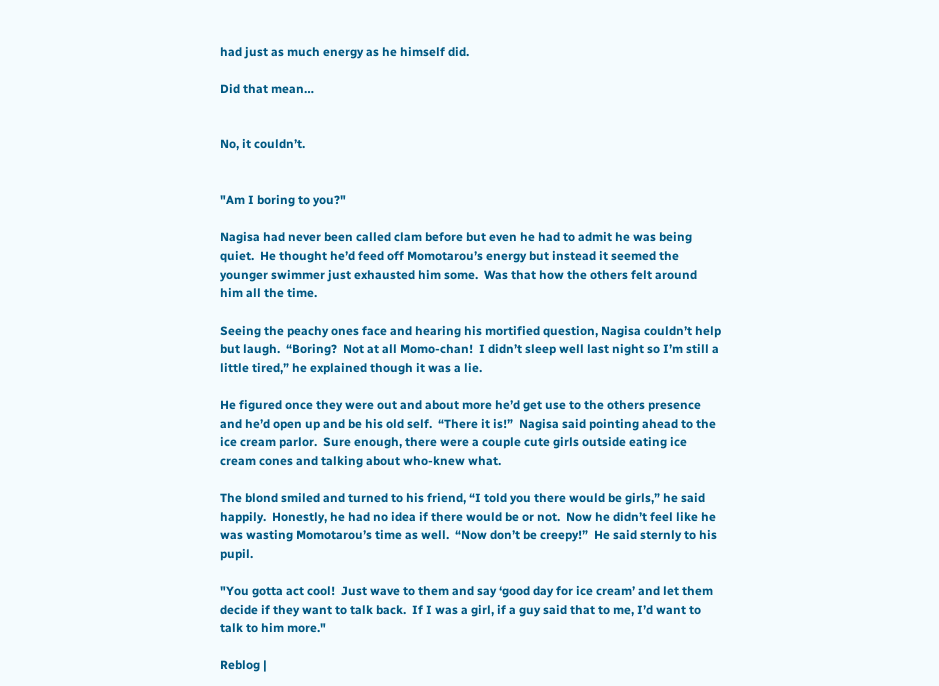had just as much energy as he himself did.

Did that mean…


No, it couldn’t.


"Am I boring to you?"

Nagisa had never been called clam before but even he had to admit he was being quiet.  He thought he’d feed off Momotarou’s energy but instead it seemed the younger swimmer just exhausted him some.  Was that how the others felt around him all the time.

Seeing the peachy ones face and hearing his mortified question, Nagisa couldn’t help but laugh.  “Boring?  Not at all Momo-chan!  I didn’t sleep well last night so I’m still a little tired,” he explained though it was a lie.

He figured once they were out and about more he’d get use to the others presence and he’d open up and be his old self.  “There it is!”  Nagisa said pointing ahead to the ice cream parlor.  Sure enough, there were a couple cute girls outside eating ice cream cones and talking about who-knew what.

The blond smiled and turned to his friend, “I told you there would be girls,” he said happily.  Honestly, he had no idea if there would be or not.  Now he didn’t feel like he was wasting Momotarou’s time as well.  “Now don’t be creepy!”  He said sternly to his pupil.

"You gotta act cool!  Just wave to them and say ‘good day for ice cream’ and let them decide if they want to talk back.  If I was a girl, if a guy said that to me, I’d want to talk to him more."

Reblog |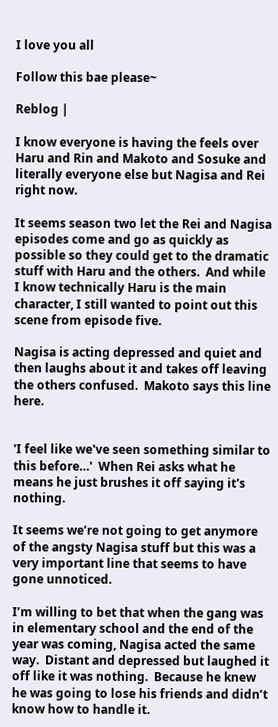I love you all

Follow this bae please~

Reblog |

I know everyone is having the feels over Haru and Rin and Makoto and Sosuke and literally everyone else but Nagisa and Rei right now.

It seems season two let the Rei and Nagisa episodes come and go as quickly as possible so they could get to the dramatic stuff with Haru and the others.  And while I know technically Haru is the main character, I still wanted to point out this scene from episode five.

Nagisa is acting depressed and quiet and then laughs about it and takes off leaving the others confused.  Makoto says this line here.


'I feel like we've seen something similar to this before…'  When Rei asks what he means he just brushes it off saying it's nothing.

It seems we’re not going to get anymore of the angsty Nagisa stuff but this was a very important line that seems to have gone unnoticed.

I’m willing to bet that when the gang was in elementary school and the end of the year was coming, Nagisa acted the same way.  Distant and depressed but laughed it off like it was nothing.  Because he knew he was going to lose his friends and didn’t know how to handle it.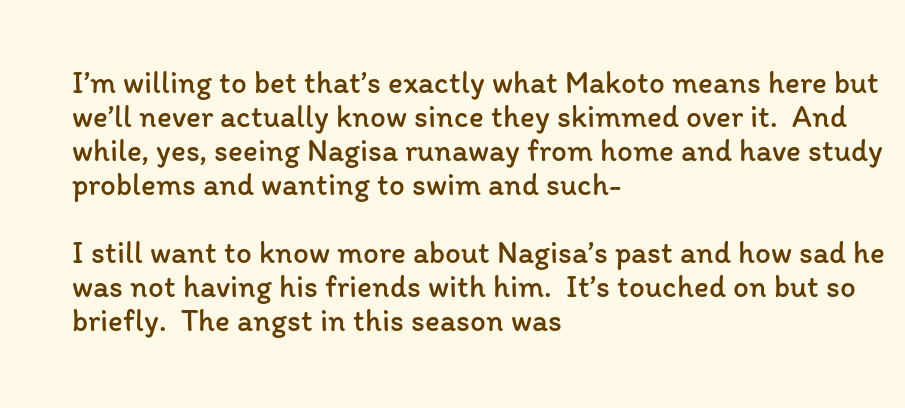I’m willing to bet that’s exactly what Makoto means here but we’ll never actually know since they skimmed over it.  And while, yes, seeing Nagisa runaway from home and have study problems and wanting to swim and such-

I still want to know more about Nagisa’s past and how sad he was not having his friends with him.  It’s touched on but so briefly.  The angst in this season was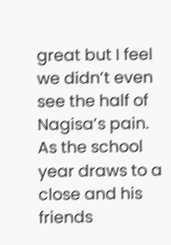great but I feel we didn’t even see the half of Nagisa’s pain.  As the school year draws to a close and his friends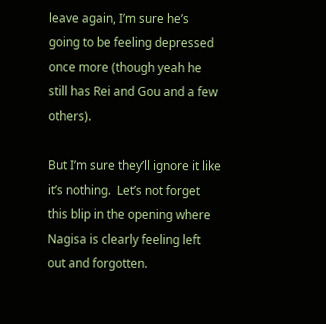leave again, I’m sure he’s going to be feeling depressed once more (though yeah he still has Rei and Gou and a few others).

But I’m sure they’ll ignore it like it’s nothing.  Let’s not forget this blip in the opening where Nagisa is clearly feeling left out and forgotten.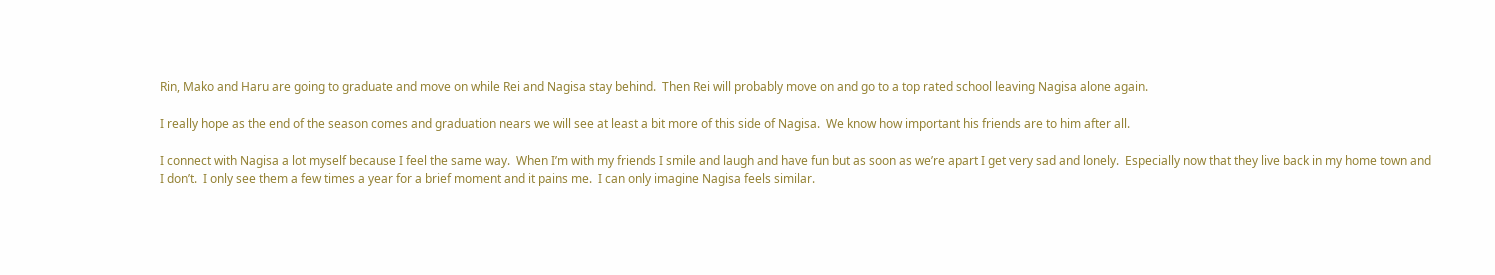Rin, Mako and Haru are going to graduate and move on while Rei and Nagisa stay behind.  Then Rei will probably move on and go to a top rated school leaving Nagisa alone again.

I really hope as the end of the season comes and graduation nears we will see at least a bit more of this side of Nagisa.  We know how important his friends are to him after all.

I connect with Nagisa a lot myself because I feel the same way.  When I’m with my friends I smile and laugh and have fun but as soon as we’re apart I get very sad and lonely.  Especially now that they live back in my home town and I don’t.  I only see them a few times a year for a brief moment and it pains me.  I can only imagine Nagisa feels similar.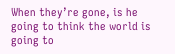When they’re gone, is he going to think the world is going to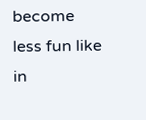become less fun like in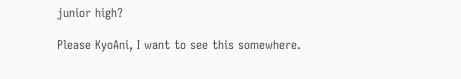junior high?

Please KyoAni, I want to see this somewhere.